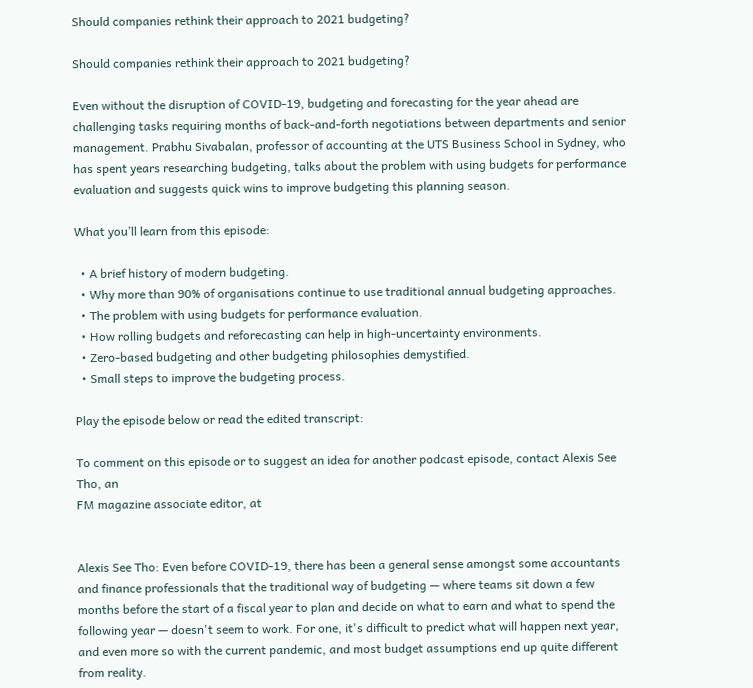Should companies rethink their approach to 2021 budgeting?

Should companies rethink their approach to 2021 budgeting?

Even without the disruption of COVID-19, budgeting and forecasting for the year ahead are challenging tasks requiring months of back-and-forth negotiations between departments and senior management. Prabhu Sivabalan, professor of accounting at the UTS Business School in Sydney, who has spent years researching budgeting, talks about the problem with using budgets for performance evaluation and suggests quick wins to improve budgeting this planning season.

What you’ll learn from this episode:

  • A brief history of modern budgeting.
  • Why more than 90% of organisations continue to use traditional annual budgeting approaches.
  • The problem with using budgets for performance evaluation.
  • How rolling budgets and reforecasting can help in high-uncertainty environments.
  • Zero-based budgeting and other budgeting philosophies demystified.
  • Small steps to improve the budgeting process.

Play the episode below or read the edited transcript:

To comment on this episode or to suggest an idea for another podcast episode, contact Alexis See Tho, an
FM magazine associate editor, at


Alexis See Tho: Even before COVID-19, there has been a general sense amongst some accountants and finance professionals that the traditional way of budgeting — where teams sit down a few months before the start of a fiscal year to plan and decide on what to earn and what to spend the following year — doesn't seem to work. For one, it's difficult to predict what will happen next year, and even more so with the current pandemic, and most budget assumptions end up quite different from reality.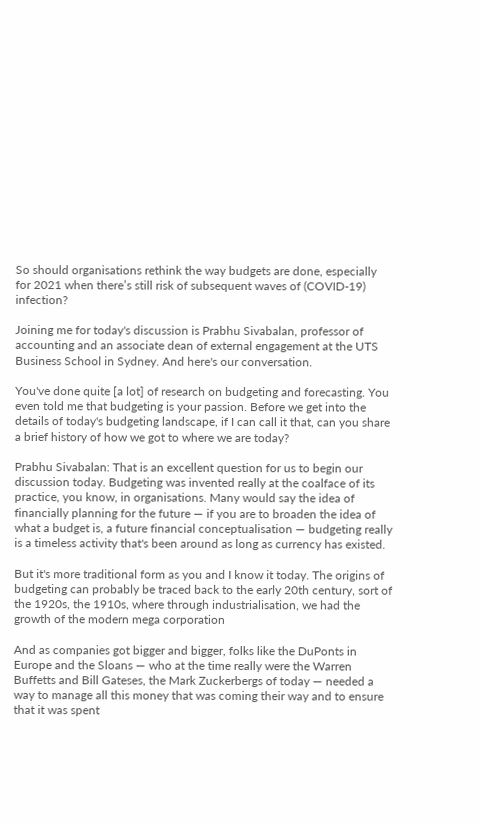So should organisations rethink the way budgets are done, especially for 2021 when there’s still risk of subsequent waves of (COVID-19) infection?

Joining me for today's discussion is Prabhu Sivabalan, professor of accounting and an associate dean of external engagement at the UTS Business School in Sydney. And here's our conversation.

You've done quite [a lot] of research on budgeting and forecasting. You even told me that budgeting is your passion. Before we get into the details of today's budgeting landscape, if I can call it that, can you share a brief history of how we got to where we are today?

Prabhu Sivabalan: That is an excellent question for us to begin our discussion today. Budgeting was invented really at the coalface of its practice, you know, in organisations. Many would say the idea of financially planning for the future — if you are to broaden the idea of what a budget is, a future financial conceptualisation — budgeting really is a timeless activity that's been around as long as currency has existed.

But it's more traditional form as you and I know it today. The origins of budgeting can probably be traced back to the early 20th century, sort of the 1920s, the 1910s, where through industrialisation, we had the growth of the modern mega corporation

And as companies got bigger and bigger, folks like the DuPonts in Europe and the Sloans — who at the time really were the Warren Buffetts and Bill Gateses, the Mark Zuckerbergs of today — needed a way to manage all this money that was coming their way and to ensure that it was spent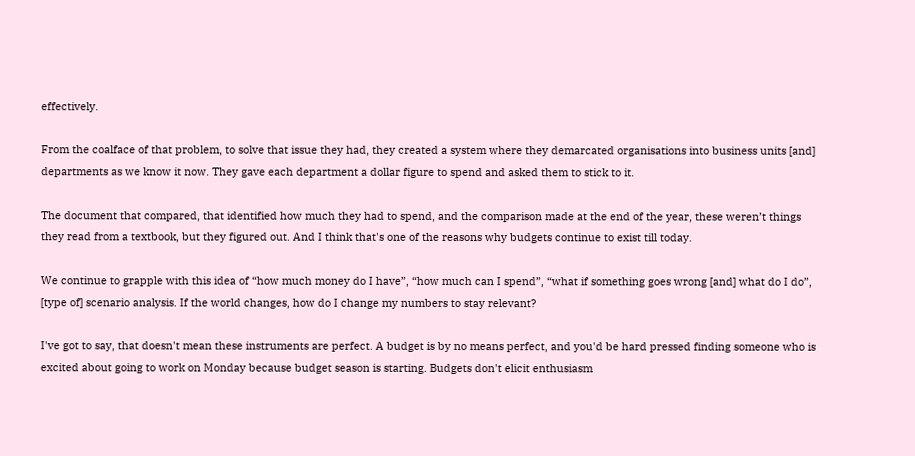effectively.

From the coalface of that problem, to solve that issue they had, they created a system where they demarcated organisations into business units [and] departments as we know it now. They gave each department a dollar figure to spend and asked them to stick to it.

The document that compared, that identified how much they had to spend, and the comparison made at the end of the year, these weren’t things they read from a textbook, but they figured out. And I think that's one of the reasons why budgets continue to exist till today.

We continue to grapple with this idea of “how much money do I have”, “how much can I spend”, “what if something goes wrong [and] what do I do”, [type of] scenario analysis. If the world changes, how do I change my numbers to stay relevant?

I've got to say, that doesn't mean these instruments are perfect. A budget is by no means perfect, and you'd be hard pressed finding someone who is excited about going to work on Monday because budget season is starting. Budgets don't elicit enthusiasm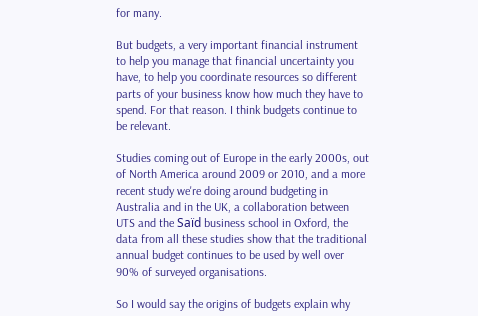for many.

But budgets, a very important financial instrument to help you manage that financial uncertainty you have, to help you coordinate resources so different parts of your business know how much they have to spend. For that reason. I think budgets continue to be relevant.

Studies coming out of Europe in the early 2000s, out of North America around 2009 or 2010, and a more recent study we're doing around budgeting in Australia and in the UK, a collaboration between UTS and the Saïd business school in Oxford, the data from all these studies show that the traditional annual budget continues to be used by well over 90% of surveyed organisations.

So I would say the origins of budgets explain why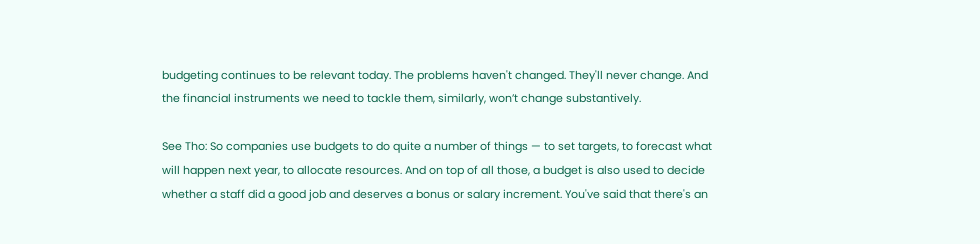budgeting continues to be relevant today. The problems haven't changed. They'll never change. And the financial instruments we need to tackle them, similarly, won’t change substantively.

See Tho: So companies use budgets to do quite a number of things — to set targets, to forecast what will happen next year, to allocate resources. And on top of all those, a budget is also used to decide whether a staff did a good job and deserves a bonus or salary increment. You've said that there's an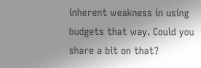inherent weakness in using budgets that way. Could you share a bit on that?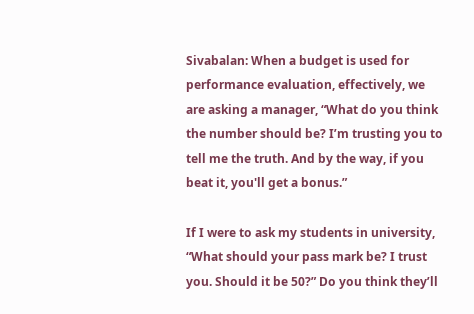Sivabalan: When a budget is used for performance evaluation, effectively, we are asking a manager, “What do you think the number should be? I’m trusting you to tell me the truth. And by the way, if you beat it, you'll get a bonus.”

If I were to ask my students in university, “What should your pass mark be? I trust you. Should it be 50?” Do you think they’ll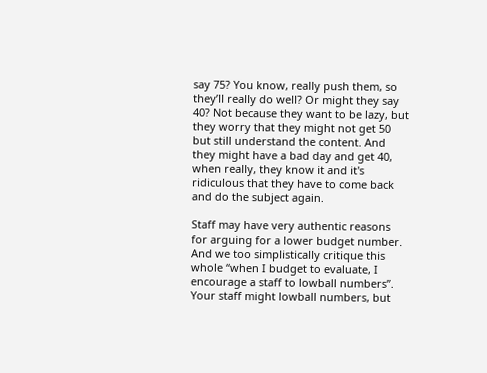say 75? You know, really push them, so they’ll really do well? Or might they say 40? Not because they want to be lazy, but they worry that they might not get 50 but still understand the content. And they might have a bad day and get 40, when really, they know it and it's ridiculous that they have to come back and do the subject again.

Staff may have very authentic reasons for arguing for a lower budget number. And we too simplistically critique this whole “when I budget to evaluate, I encourage a staff to lowball numbers”. Your staff might lowball numbers, but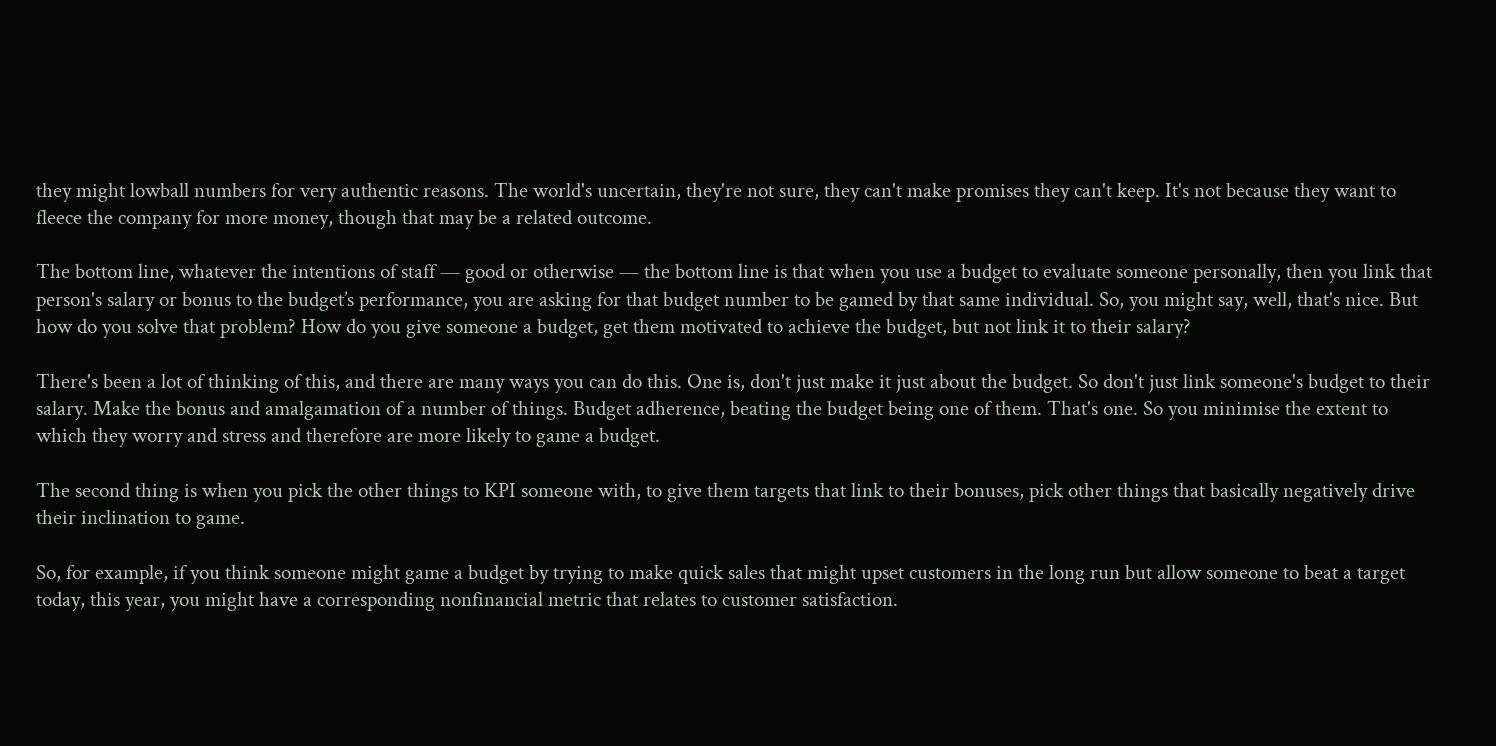they might lowball numbers for very authentic reasons. The world's uncertain, they're not sure, they can't make promises they can't keep. It's not because they want to fleece the company for more money, though that may be a related outcome.

The bottom line, whatever the intentions of staff — good or otherwise — the bottom line is that when you use a budget to evaluate someone personally, then you link that person's salary or bonus to the budget’s performance, you are asking for that budget number to be gamed by that same individual. So, you might say, well, that's nice. But how do you solve that problem? How do you give someone a budget, get them motivated to achieve the budget, but not link it to their salary?

There's been a lot of thinking of this, and there are many ways you can do this. One is, don't just make it just about the budget. So don't just link someone's budget to their salary. Make the bonus and amalgamation of a number of things. Budget adherence, beating the budget being one of them. That's one. So you minimise the extent to which they worry and stress and therefore are more likely to game a budget.

The second thing is when you pick the other things to KPI someone with, to give them targets that link to their bonuses, pick other things that basically negatively drive their inclination to game.

So, for example, if you think someone might game a budget by trying to make quick sales that might upset customers in the long run but allow someone to beat a target today, this year, you might have a corresponding nonfinancial metric that relates to customer satisfaction.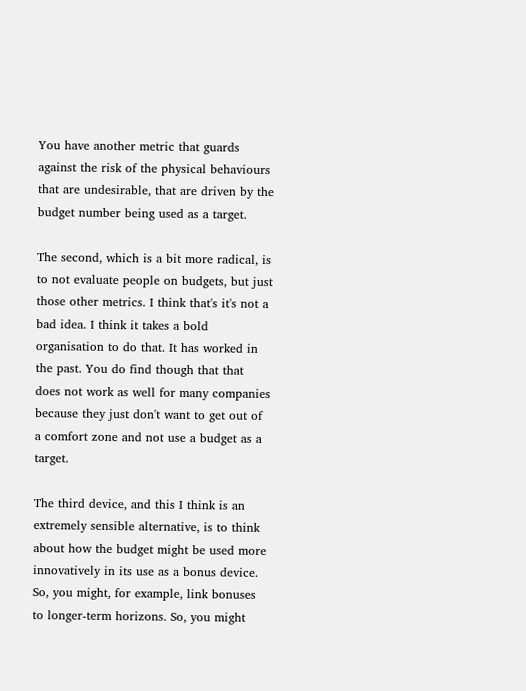You have another metric that guards against the risk of the physical behaviours that are undesirable, that are driven by the budget number being used as a target.

The second, which is a bit more radical, is to not evaluate people on budgets, but just those other metrics. I think that's it's not a bad idea. I think it takes a bold organisation to do that. It has worked in the past. You do find though that that does not work as well for many companies because they just don't want to get out of a comfort zone and not use a budget as a target.

The third device, and this I think is an extremely sensible alternative, is to think about how the budget might be used more innovatively in its use as a bonus device. So, you might, for example, link bonuses to longer-term horizons. So, you might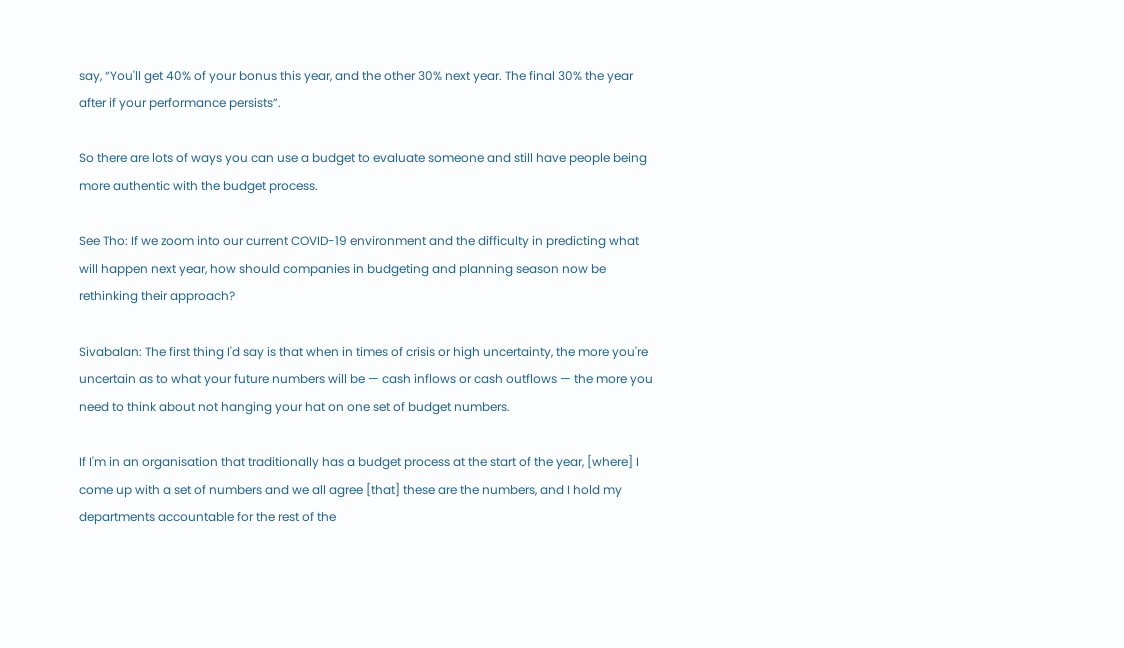say, “You'll get 40% of your bonus this year, and the other 30% next year. The final 30% the year after if your performance persists”.

So there are lots of ways you can use a budget to evaluate someone and still have people being more authentic with the budget process.

See Tho: If we zoom into our current COVID-19 environment and the difficulty in predicting what will happen next year, how should companies in budgeting and planning season now be rethinking their approach?

Sivabalan: The first thing I'd say is that when in times of crisis or high uncertainty, the more you're uncertain as to what your future numbers will be — cash inflows or cash outflows — the more you need to think about not hanging your hat on one set of budget numbers.

If I'm in an organisation that traditionally has a budget process at the start of the year, [where] I come up with a set of numbers and we all agree [that] these are the numbers, and I hold my departments accountable for the rest of the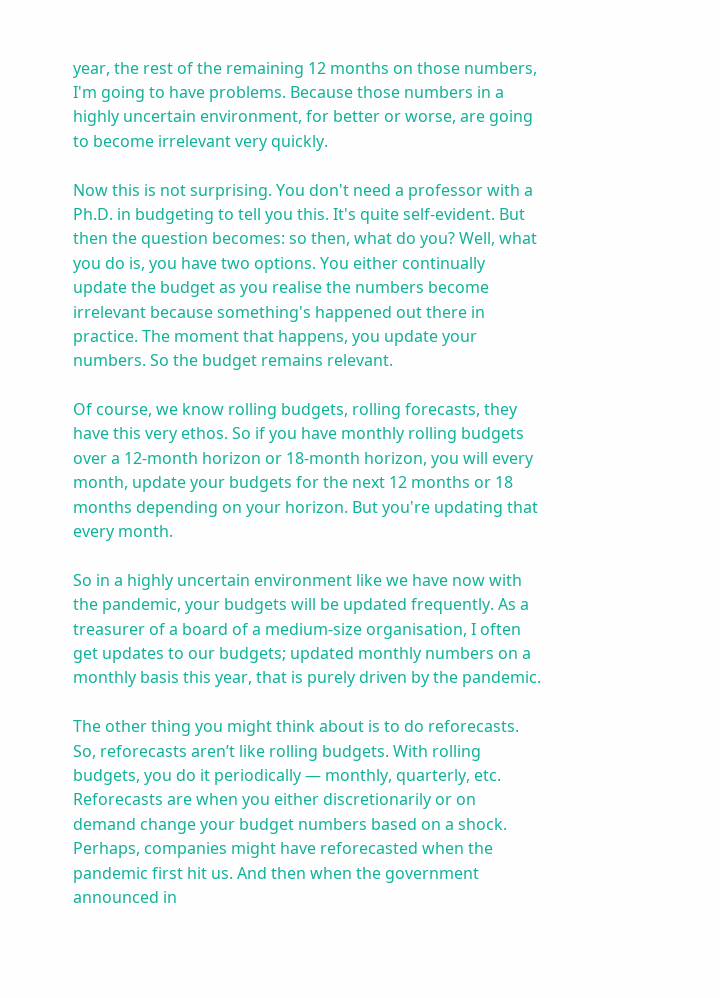year, the rest of the remaining 12 months on those numbers, I'm going to have problems. Because those numbers in a highly uncertain environment, for better or worse, are going to become irrelevant very quickly.

Now this is not surprising. You don't need a professor with a Ph.D. in budgeting to tell you this. It's quite self-evident. But then the question becomes: so then, what do you? Well, what you do is, you have two options. You either continually update the budget as you realise the numbers become irrelevant because something's happened out there in practice. The moment that happens, you update your numbers. So the budget remains relevant.

Of course, we know rolling budgets, rolling forecasts, they have this very ethos. So if you have monthly rolling budgets over a 12-month horizon or 18-month horizon, you will every month, update your budgets for the next 12 months or 18 months depending on your horizon. But you're updating that every month.

So in a highly uncertain environment like we have now with the pandemic, your budgets will be updated frequently. As a treasurer of a board of a medium-size organisation, I often get updates to our budgets; updated monthly numbers on a monthly basis this year, that is purely driven by the pandemic.

The other thing you might think about is to do reforecasts. So, reforecasts aren’t like rolling budgets. With rolling budgets, you do it periodically — monthly, quarterly, etc. Reforecasts are when you either discretionarily or on demand change your budget numbers based on a shock. Perhaps, companies might have reforecasted when the pandemic first hit us. And then when the government announced in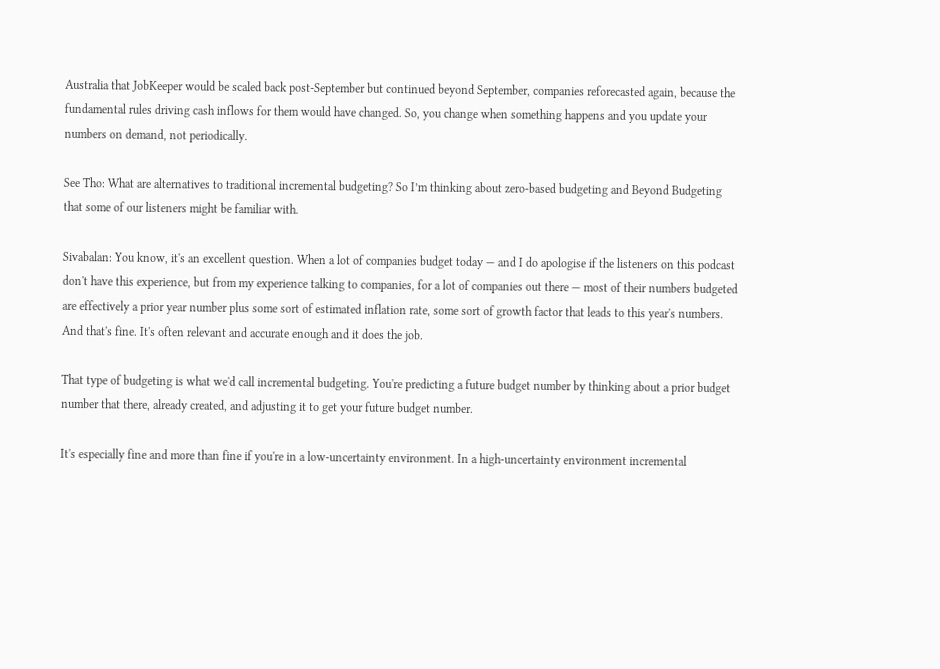Australia that JobKeeper would be scaled back post-September but continued beyond September, companies reforecasted again, because the fundamental rules driving cash inflows for them would have changed. So, you change when something happens and you update your numbers on demand, not periodically.

See Tho: What are alternatives to traditional incremental budgeting? So I’m thinking about zero-based budgeting and Beyond Budgeting that some of our listeners might be familiar with.

Sivabalan: You know, it's an excellent question. When a lot of companies budget today — and I do apologise if the listeners on this podcast don't have this experience, but from my experience talking to companies, for a lot of companies out there — most of their numbers budgeted are effectively a prior year number plus some sort of estimated inflation rate, some sort of growth factor that leads to this year's numbers. And that's fine. It's often relevant and accurate enough and it does the job.

That type of budgeting is what we'd call incremental budgeting. You're predicting a future budget number by thinking about a prior budget number that there, already created, and adjusting it to get your future budget number.

It's especially fine and more than fine if you're in a low-uncertainty environment. In a high-uncertainty environment incremental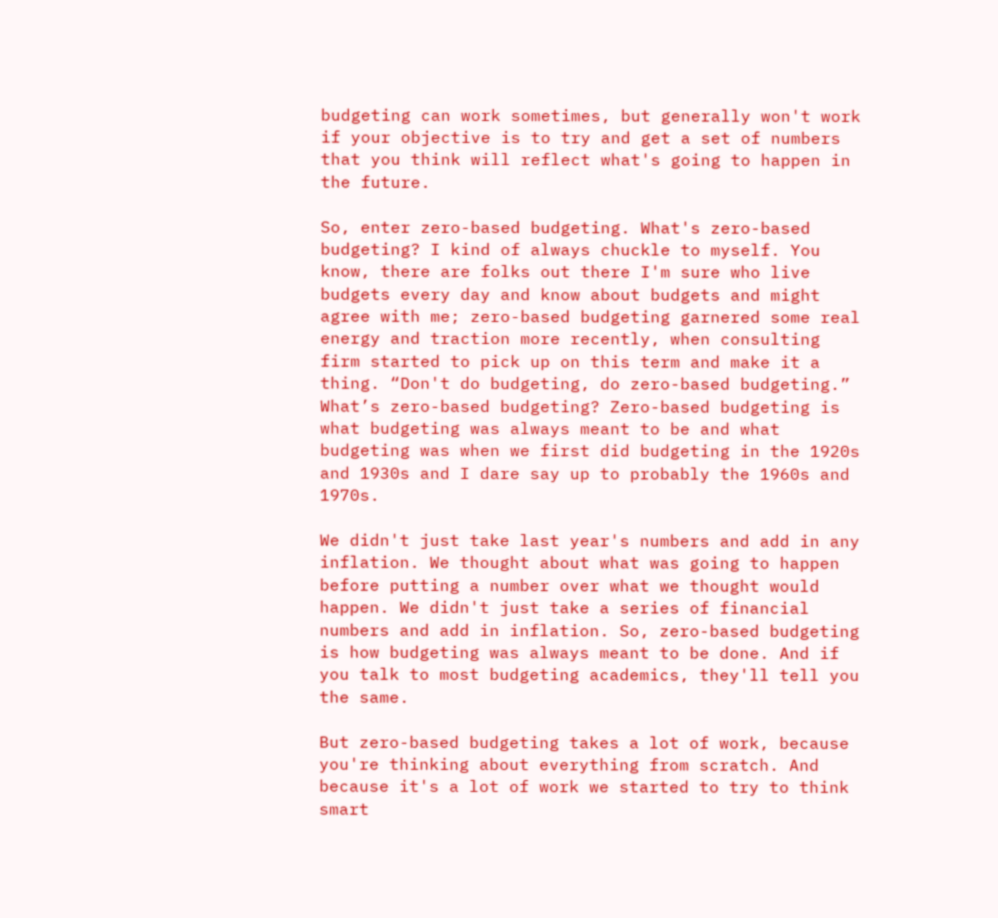budgeting can work sometimes, but generally won't work if your objective is to try and get a set of numbers that you think will reflect what's going to happen in the future.

So, enter zero-based budgeting. What's zero-based budgeting? I kind of always chuckle to myself. You know, there are folks out there I'm sure who live budgets every day and know about budgets and might agree with me; zero-based budgeting garnered some real energy and traction more recently, when consulting firm started to pick up on this term and make it a thing. “Don't do budgeting, do zero-based budgeting.” What’s zero-based budgeting? Zero-based budgeting is what budgeting was always meant to be and what budgeting was when we first did budgeting in the 1920s and 1930s and I dare say up to probably the 1960s and 1970s.

We didn't just take last year's numbers and add in any inflation. We thought about what was going to happen before putting a number over what we thought would happen. We didn't just take a series of financial numbers and add in inflation. So, zero-based budgeting is how budgeting was always meant to be done. And if you talk to most budgeting academics, they'll tell you the same.

But zero-based budgeting takes a lot of work, because you're thinking about everything from scratch. And because it's a lot of work we started to try to think smart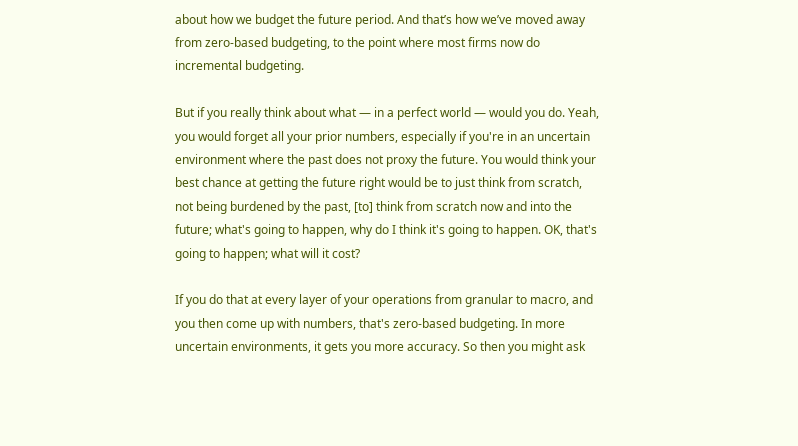about how we budget the future period. And that’s how we’ve moved away from zero-based budgeting, to the point where most firms now do incremental budgeting.

But if you really think about what — in a perfect world — would you do. Yeah, you would forget all your prior numbers, especially if you're in an uncertain environment where the past does not proxy the future. You would think your best chance at getting the future right would be to just think from scratch, not being burdened by the past, [to] think from scratch now and into the future; what's going to happen, why do I think it's going to happen. OK, that's going to happen; what will it cost?

If you do that at every layer of your operations from granular to macro, and you then come up with numbers, that's zero-based budgeting. In more uncertain environments, it gets you more accuracy. So then you might ask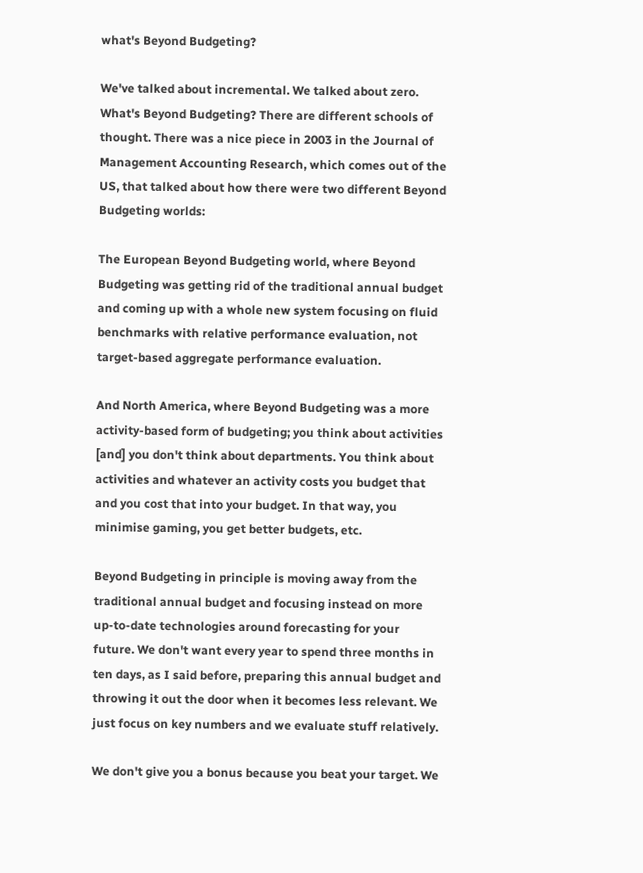what's Beyond Budgeting?

We've talked about incremental. We talked about zero. What's Beyond Budgeting? There are different schools of thought. There was a nice piece in 2003 in the Journal of Management Accounting Research, which comes out of the US, that talked about how there were two different Beyond Budgeting worlds:

The European Beyond Budgeting world, where Beyond Budgeting was getting rid of the traditional annual budget and coming up with a whole new system focusing on fluid benchmarks with relative performance evaluation, not target-based aggregate performance evaluation.

And North America, where Beyond Budgeting was a more activity-based form of budgeting; you think about activities [and] you don't think about departments. You think about activities and whatever an activity costs you budget that and you cost that into your budget. In that way, you minimise gaming, you get better budgets, etc.

Beyond Budgeting in principle is moving away from the traditional annual budget and focusing instead on more up-to-date technologies around forecasting for your future. We don't want every year to spend three months in ten days, as I said before, preparing this annual budget and throwing it out the door when it becomes less relevant. We just focus on key numbers and we evaluate stuff relatively.

We don't give you a bonus because you beat your target. We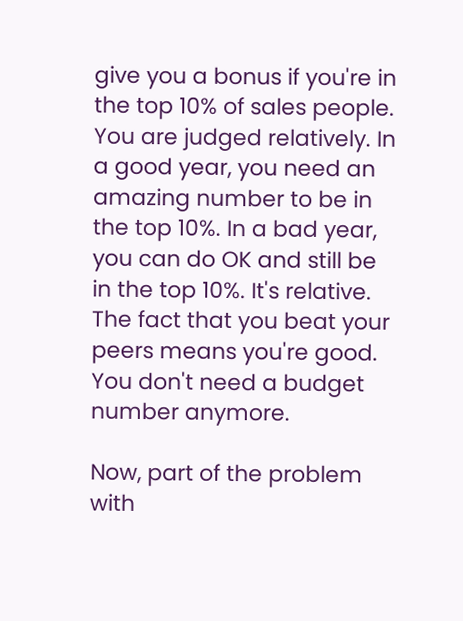give you a bonus if you're in the top 10% of sales people. You are judged relatively. In a good year, you need an amazing number to be in the top 10%. In a bad year, you can do OK and still be in the top 10%. It's relative. The fact that you beat your peers means you're good. You don't need a budget number anymore.

Now, part of the problem with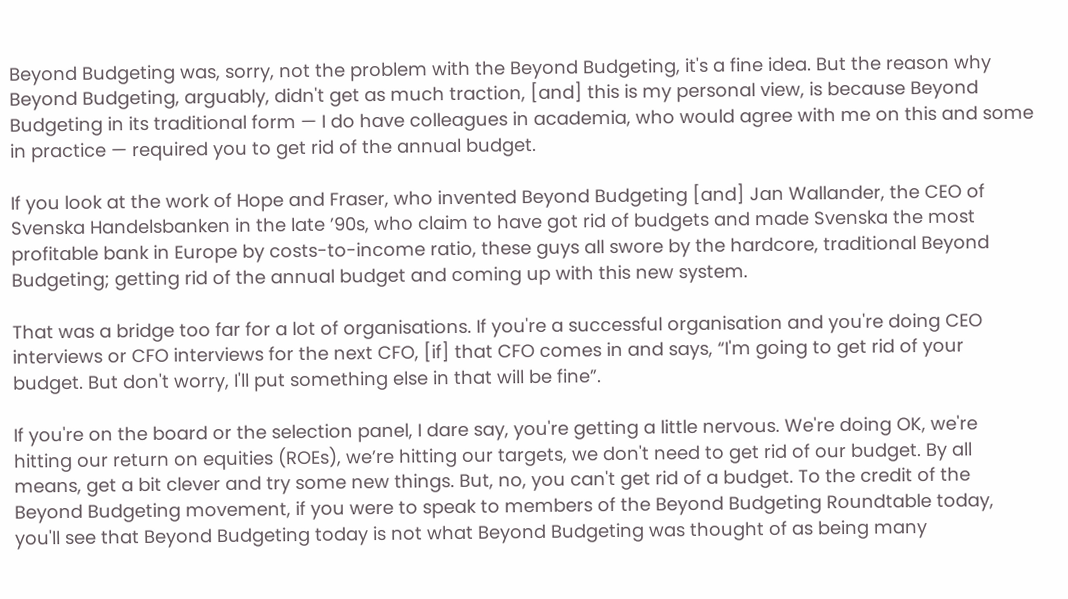Beyond Budgeting was, sorry, not the problem with the Beyond Budgeting, it's a fine idea. But the reason why Beyond Budgeting, arguably, didn't get as much traction, [and] this is my personal view, is because Beyond Budgeting in its traditional form — I do have colleagues in academia, who would agree with me on this and some in practice — required you to get rid of the annual budget.

If you look at the work of Hope and Fraser, who invented Beyond Budgeting [and] Jan Wallander, the CEO of Svenska Handelsbanken in the late ’90s, who claim to have got rid of budgets and made Svenska the most profitable bank in Europe by costs-to-income ratio, these guys all swore by the hardcore, traditional Beyond Budgeting; getting rid of the annual budget and coming up with this new system.

That was a bridge too far for a lot of organisations. If you're a successful organisation and you're doing CEO interviews or CFO interviews for the next CFO, [if] that CFO comes in and says, “I'm going to get rid of your budget. But don't worry, I'll put something else in that will be fine”.

If you're on the board or the selection panel, I dare say, you're getting a little nervous. We're doing OK, we're hitting our return on equities (ROEs), we’re hitting our targets, we don't need to get rid of our budget. By all means, get a bit clever and try some new things. But, no, you can't get rid of a budget. To the credit of the Beyond Budgeting movement, if you were to speak to members of the Beyond Budgeting Roundtable today, you'll see that Beyond Budgeting today is not what Beyond Budgeting was thought of as being many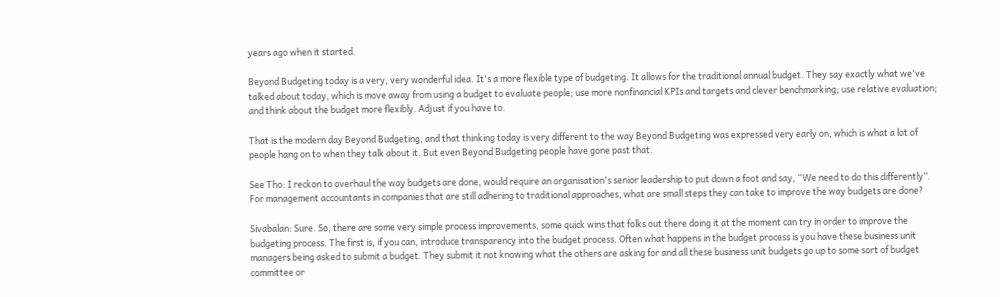years ago when it started.

Beyond Budgeting today is a very, very wonderful idea. It's a more flexible type of budgeting. It allows for the traditional annual budget. They say exactly what we've talked about today, which is move away from using a budget to evaluate people; use more nonfinancial KPIs and targets and clever benchmarking; use relative evaluation; and think about the budget more flexibly. Adjust if you have to.

That is the modern day Beyond Budgeting, and that thinking today is very different to the way Beyond Budgeting was expressed very early on, which is what a lot of people hang on to when they talk about it. But even Beyond Budgeting people have gone past that.

See Tho: I reckon to overhaul the way budgets are done, would require an organisation's senior leadership to put down a foot and say, “We need to do this differently”. For management accountants in companies that are still adhering to traditional approaches, what are small steps they can take to improve the way budgets are done?

Sivabalan: Sure. So, there are some very simple process improvements, some quick wins that folks out there doing it at the moment can try in order to improve the budgeting process. The first is, if you can, introduce transparency into the budget process. Often what happens in the budget process is you have these business unit managers being asked to submit a budget. They submit it not knowing what the others are asking for and all these business unit budgets go up to some sort of budget committee or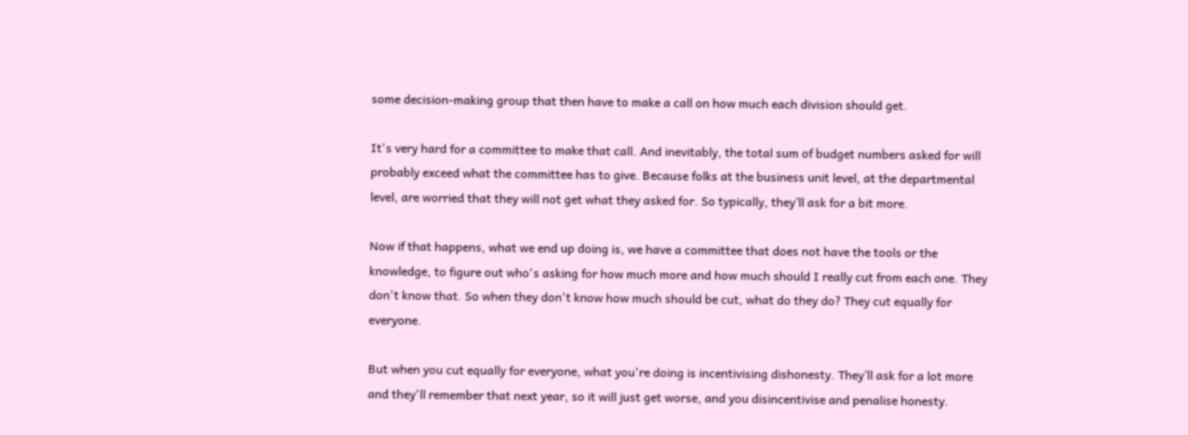some decision-making group that then have to make a call on how much each division should get.

It's very hard for a committee to make that call. And inevitably, the total sum of budget numbers asked for will probably exceed what the committee has to give. Because folks at the business unit level, at the departmental level, are worried that they will not get what they asked for. So typically, they’ll ask for a bit more.

Now if that happens, what we end up doing is, we have a committee that does not have the tools or the knowledge, to figure out who's asking for how much more and how much should I really cut from each one. They don't know that. So when they don't know how much should be cut, what do they do? They cut equally for everyone.

But when you cut equally for everyone, what you're doing is incentivising dishonesty. They’ll ask for a lot more and they'll remember that next year, so it will just get worse, and you disincentivise and penalise honesty.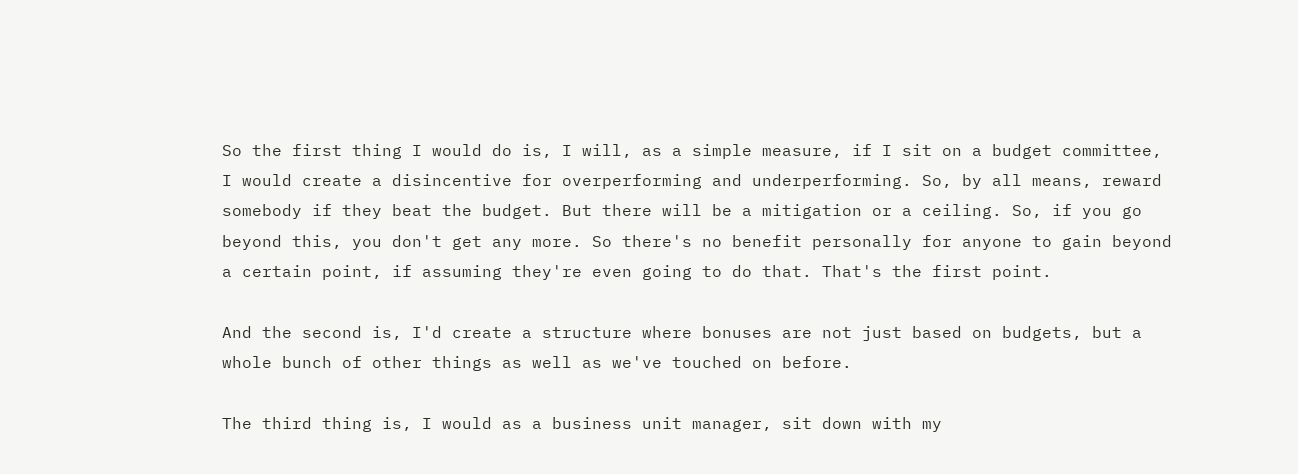So the first thing I would do is, I will, as a simple measure, if I sit on a budget committee, I would create a disincentive for overperforming and underperforming. So, by all means, reward somebody if they beat the budget. But there will be a mitigation or a ceiling. So, if you go beyond this, you don't get any more. So there's no benefit personally for anyone to gain beyond a certain point, if assuming they're even going to do that. That's the first point.

And the second is, I'd create a structure where bonuses are not just based on budgets, but a whole bunch of other things as well as we've touched on before.

The third thing is, I would as a business unit manager, sit down with my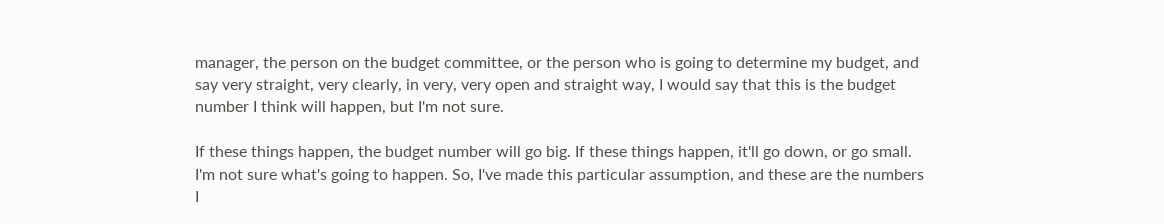manager, the person on the budget committee, or the person who is going to determine my budget, and say very straight, very clearly, in very, very open and straight way, I would say that this is the budget number I think will happen, but I'm not sure.

If these things happen, the budget number will go big. If these things happen, it'll go down, or go small. I'm not sure what's going to happen. So, I've made this particular assumption, and these are the numbers I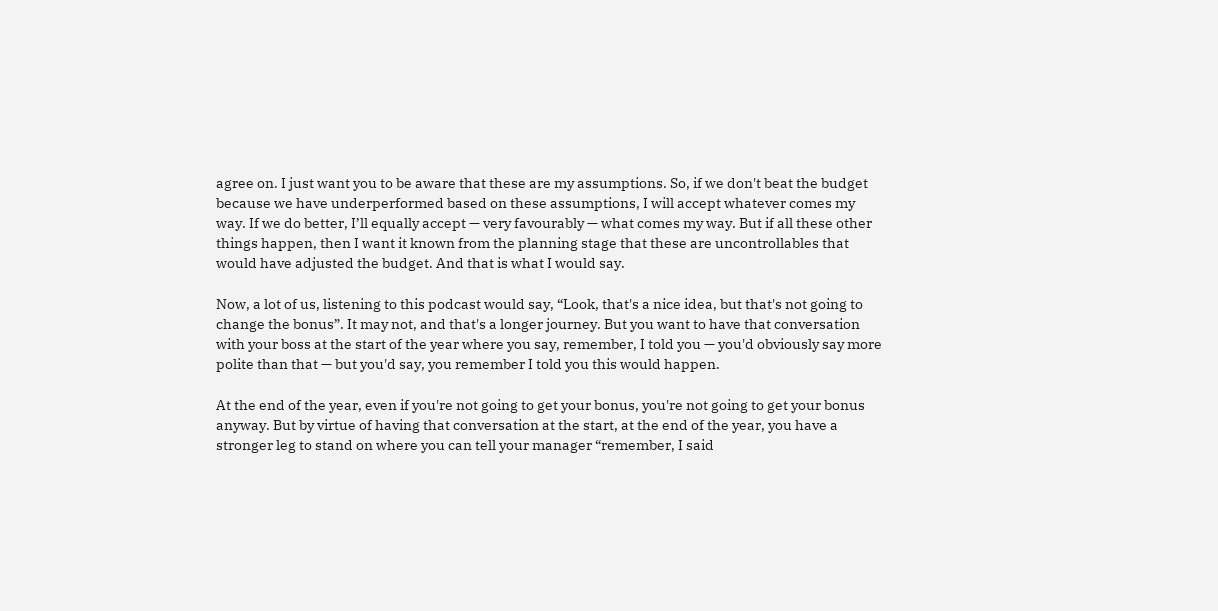agree on. I just want you to be aware that these are my assumptions. So, if we don't beat the budget because we have underperformed based on these assumptions, I will accept whatever comes my way. If we do better, I’ll equally accept — very favourably — what comes my way. But if all these other things happen, then I want it known from the planning stage that these are uncontrollables that would have adjusted the budget. And that is what I would say.

Now, a lot of us, listening to this podcast would say, “Look, that's a nice idea, but that's not going to change the bonus”. It may not, and that's a longer journey. But you want to have that conversation with your boss at the start of the year where you say, remember, I told you — you'd obviously say more polite than that — but you'd say, you remember I told you this would happen.

At the end of the year, even if you're not going to get your bonus, you're not going to get your bonus anyway. But by virtue of having that conversation at the start, at the end of the year, you have a stronger leg to stand on where you can tell your manager “remember, I said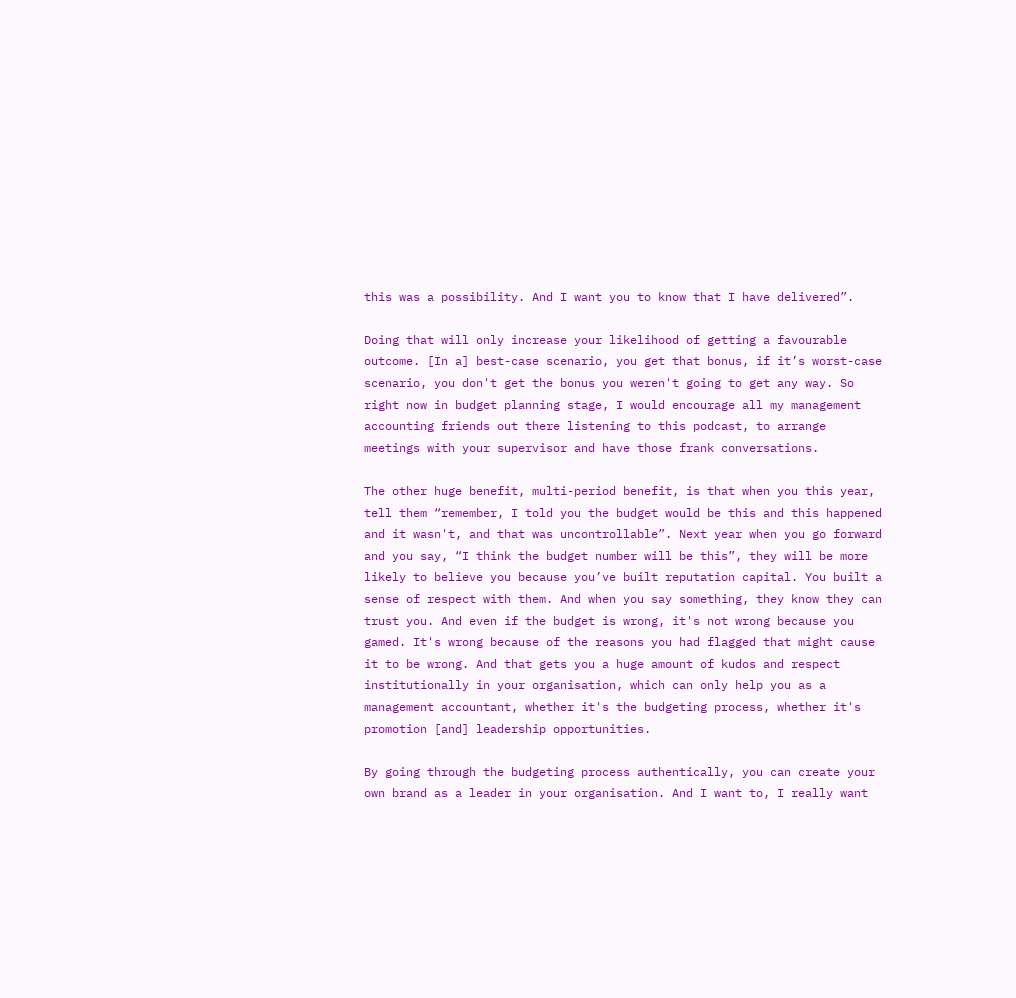this was a possibility. And I want you to know that I have delivered”.

Doing that will only increase your likelihood of getting a favourable outcome. [In a] best-case scenario, you get that bonus, if it’s worst-case scenario, you don't get the bonus you weren't going to get any way. So right now in budget planning stage, I would encourage all my management accounting friends out there listening to this podcast, to arrange meetings with your supervisor and have those frank conversations.

The other huge benefit, multi-period benefit, is that when you this year, tell them “remember, I told you the budget would be this and this happened and it wasn't, and that was uncontrollable”. Next year when you go forward and you say, “I think the budget number will be this”, they will be more likely to believe you because you’ve built reputation capital. You built a sense of respect with them. And when you say something, they know they can trust you. And even if the budget is wrong, it's not wrong because you gamed. It's wrong because of the reasons you had flagged that might cause it to be wrong. And that gets you a huge amount of kudos and respect institutionally in your organisation, which can only help you as a management accountant, whether it's the budgeting process, whether it's promotion [and] leadership opportunities.

By going through the budgeting process authentically, you can create your own brand as a leader in your organisation. And I want to, I really want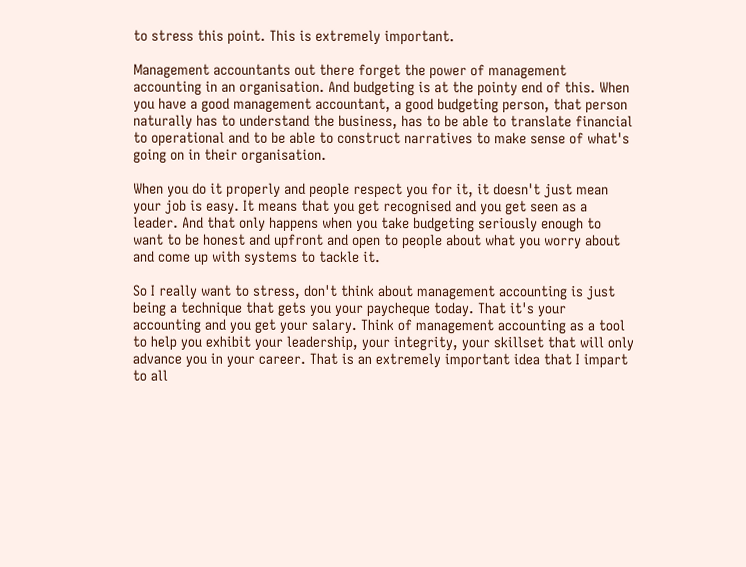to stress this point. This is extremely important.

Management accountants out there forget the power of management accounting in an organisation. And budgeting is at the pointy end of this. When you have a good management accountant, a good budgeting person, that person naturally has to understand the business, has to be able to translate financial to operational and to be able to construct narratives to make sense of what's going on in their organisation.

When you do it properly and people respect you for it, it doesn't just mean your job is easy. It means that you get recognised and you get seen as a leader. And that only happens when you take budgeting seriously enough to want to be honest and upfront and open to people about what you worry about and come up with systems to tackle it.

So I really want to stress, don't think about management accounting is just being a technique that gets you your paycheque today. That it's your accounting and you get your salary. Think of management accounting as a tool to help you exhibit your leadership, your integrity, your skillset that will only advance you in your career. That is an extremely important idea that I impart to all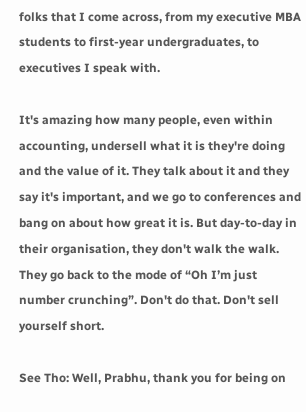folks that I come across, from my executive MBA students to first-year undergraduates, to executives I speak with.

It's amazing how many people, even within accounting, undersell what it is they're doing and the value of it. They talk about it and they say it's important, and we go to conferences and bang on about how great it is. But day-to-day in their organisation, they don't walk the walk. They go back to the mode of “Oh I’m just number crunching”. Don't do that. Don't sell yourself short.

See Tho: Well, Prabhu, thank you for being on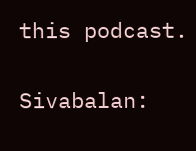this podcast.

Sivabalan: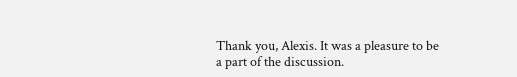Thank you, Alexis. It was a pleasure to be a part of the discussion.